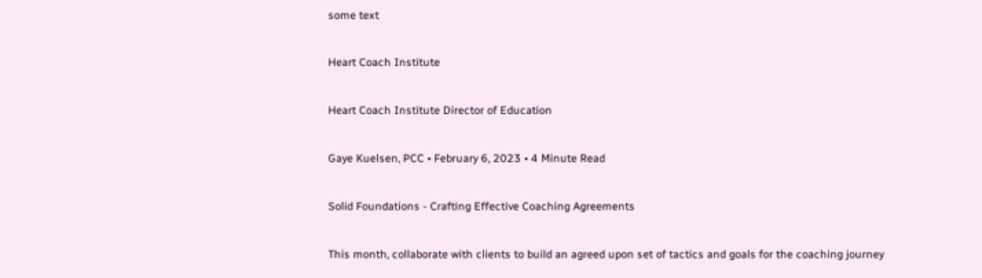some text

Heart Coach Institute

Heart Coach Institute Director of Education

Gaye Kuelsen, PCC • February 6, 2023 • 4 Minute Read

Solid Foundations - Crafting Effective Coaching Agreements

This month, collaborate with clients to build an agreed upon set of tactics and goals for the coaching journey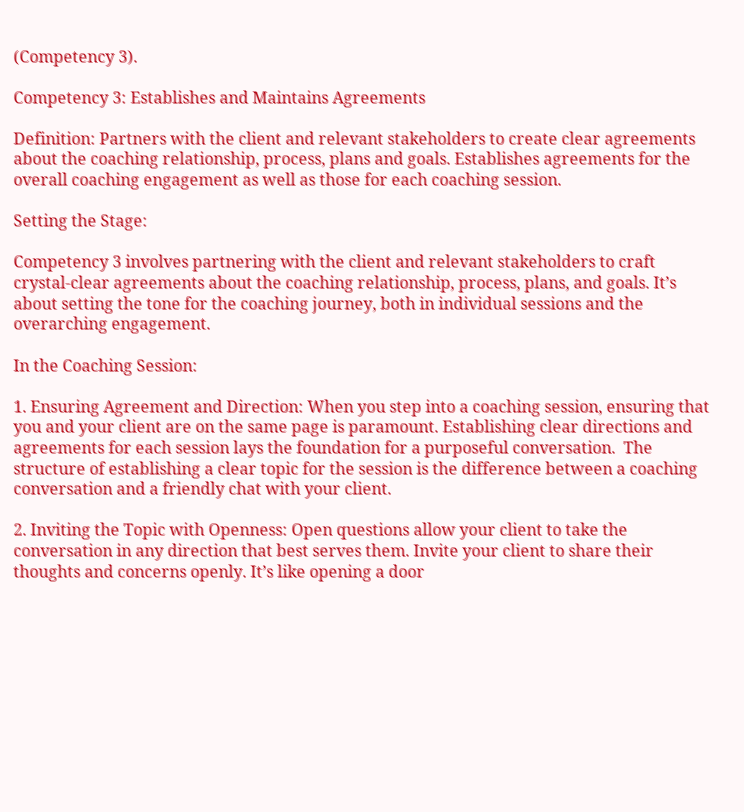(Competency 3).

Competency 3: Establishes and Maintains Agreements

Definition: Partners with the client and relevant stakeholders to create clear agreements about the coaching relationship, process, plans and goals. Establishes agreements for the overall coaching engagement as well as those for each coaching session.

Setting the Stage:

Competency 3 involves partnering with the client and relevant stakeholders to craft crystal-clear agreements about the coaching relationship, process, plans, and goals. It’s about setting the tone for the coaching journey, both in individual sessions and the overarching engagement.

In the Coaching Session:

1. Ensuring Agreement and Direction: When you step into a coaching session, ensuring that you and your client are on the same page is paramount. Establishing clear directions and agreements for each session lays the foundation for a purposeful conversation.  The structure of establishing a clear topic for the session is the difference between a coaching conversation and a friendly chat with your client.

2. Inviting the Topic with Openness: Open questions allow your client to take the conversation in any direction that best serves them. Invite your client to share their thoughts and concerns openly. It’s like opening a door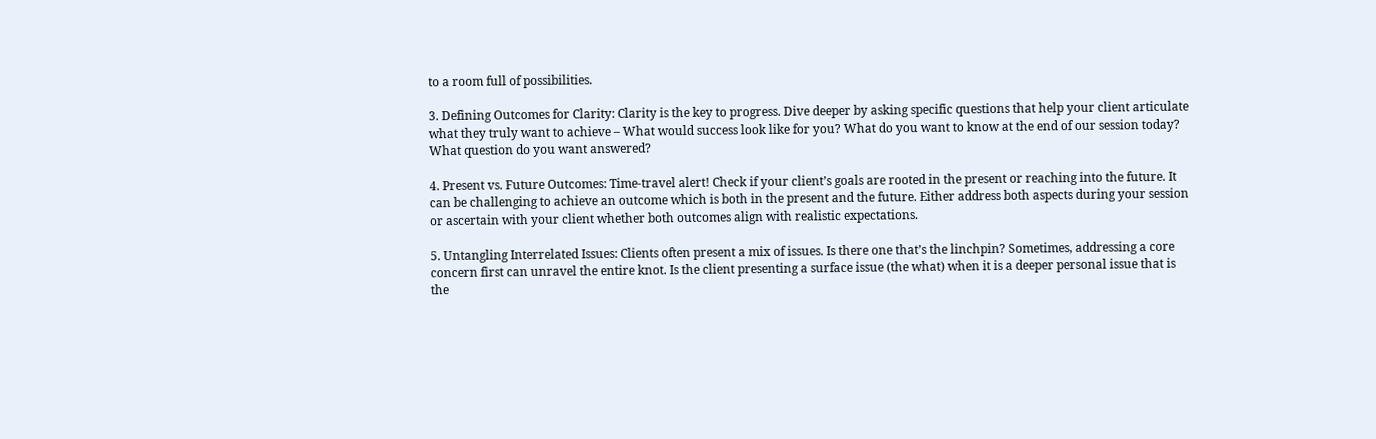to a room full of possibilities.

3. Defining Outcomes for Clarity: Clarity is the key to progress. Dive deeper by asking specific questions that help your client articulate what they truly want to achieve – What would success look like for you? What do you want to know at the end of our session today? What question do you want answered?

4. Present vs. Future Outcomes: Time-travel alert! Check if your client’s goals are rooted in the present or reaching into the future. It can be challenging to achieve an outcome which is both in the present and the future. Either address both aspects during your session or ascertain with your client whether both outcomes align with realistic expectations.

5. Untangling Interrelated Issues: Clients often present a mix of issues. Is there one that’s the linchpin? Sometimes, addressing a core concern first can unravel the entire knot. Is the client presenting a surface issue (the what) when it is a deeper personal issue that is the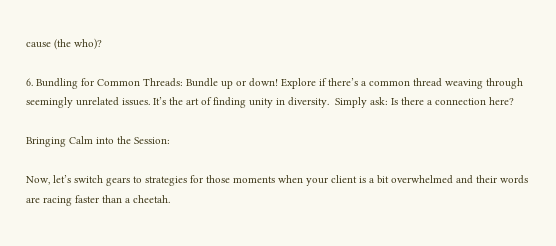cause (the who)?

6. Bundling for Common Threads: Bundle up or down! Explore if there’s a common thread weaving through seemingly unrelated issues. It’s the art of finding unity in diversity.  Simply ask: Is there a connection here?

Bringing Calm into the Session:

Now, let’s switch gears to strategies for those moments when your client is a bit overwhelmed and their words are racing faster than a cheetah.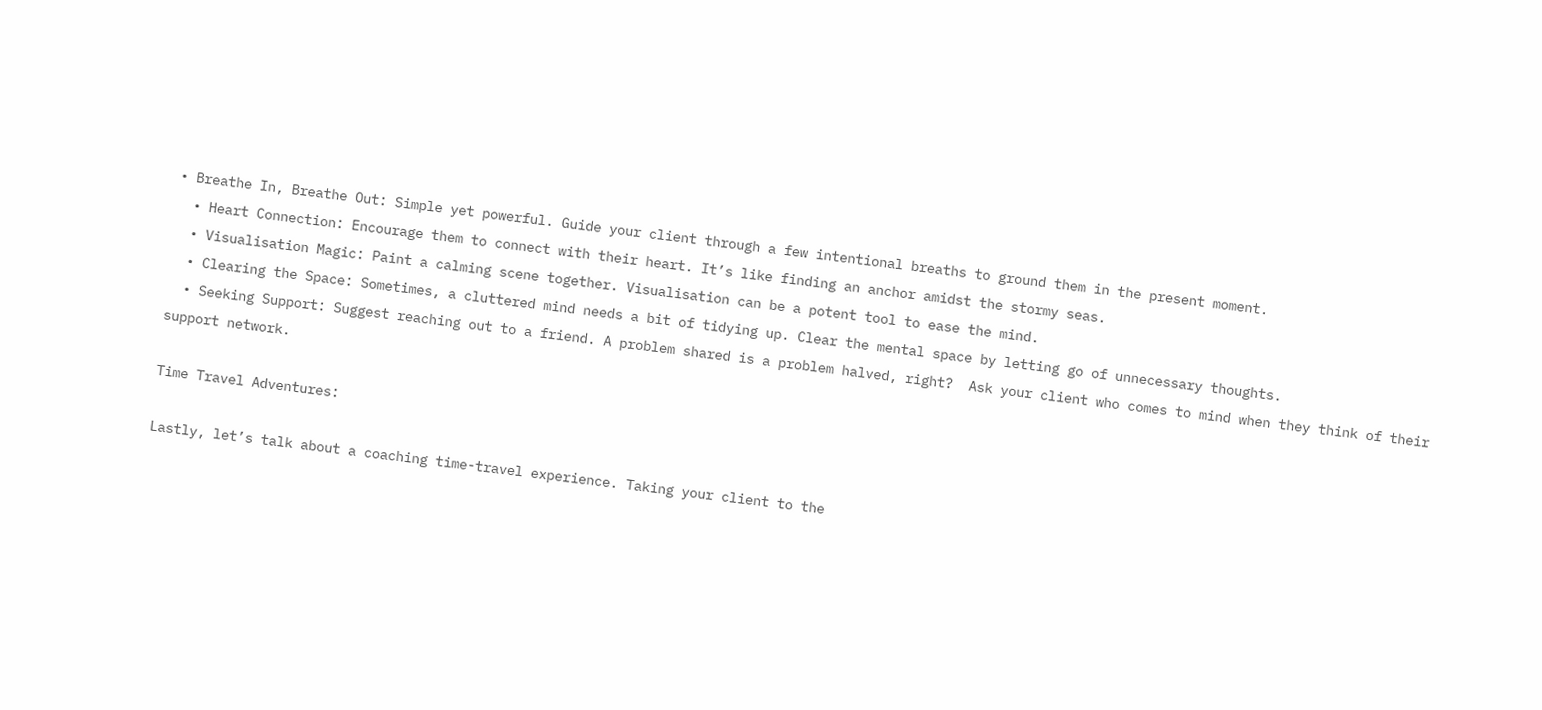• Breathe In, Breathe Out: Simple yet powerful. Guide your client through a few intentional breaths to ground them in the present moment.
  • Heart Connection: Encourage them to connect with their heart. It’s like finding an anchor amidst the stormy seas.
  • Visualisation Magic: Paint a calming scene together. Visualisation can be a potent tool to ease the mind.
  • Clearing the Space: Sometimes, a cluttered mind needs a bit of tidying up. Clear the mental space by letting go of unnecessary thoughts.
  • Seeking Support: Suggest reaching out to a friend. A problem shared is a problem halved, right?  Ask your client who comes to mind when they think of their support network.

Time Travel Adventures:

Lastly, let’s talk about a coaching time-travel experience. Taking your client to the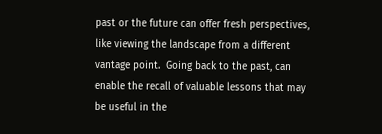past or the future can offer fresh perspectives, like viewing the landscape from a different vantage point.  Going back to the past, can enable the recall of valuable lessons that may be useful in the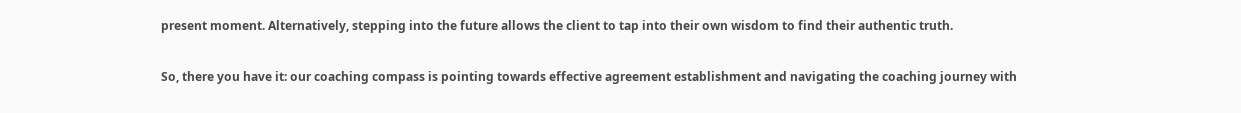present moment. Alternatively, stepping into the future allows the client to tap into their own wisdom to find their authentic truth.

So, there you have it: our coaching compass is pointing towards effective agreement establishment and navigating the coaching journey with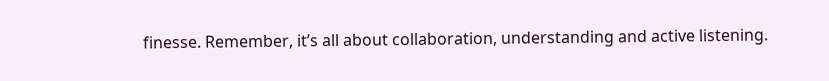finesse. Remember, it’s all about collaboration, understanding and active listening.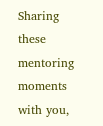Sharing these mentoring moments with you,